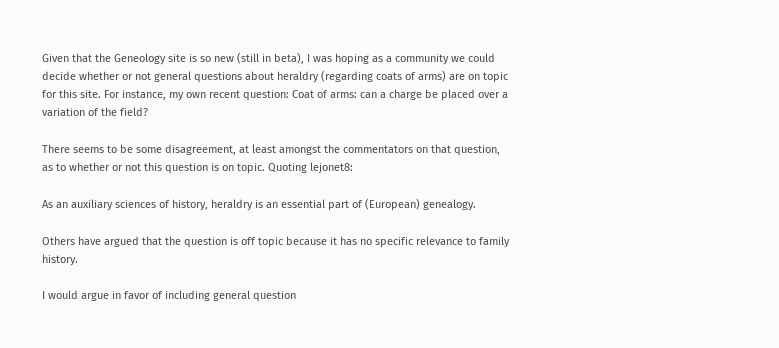Given that the Geneology site is so new (still in beta), I was hoping as a community we could decide whether or not general questions about heraldry (regarding coats of arms) are on topic for this site. For instance, my own recent question: Coat of arms: can a charge be placed over a variation of the field?

There seems to be some disagreement, at least amongst the commentators on that question, as to whether or not this question is on topic. Quoting lejonet8:

As an auxiliary sciences of history, heraldry is an essential part of (European) genealogy.

Others have argued that the question is off topic because it has no specific relevance to family history.

I would argue in favor of including general question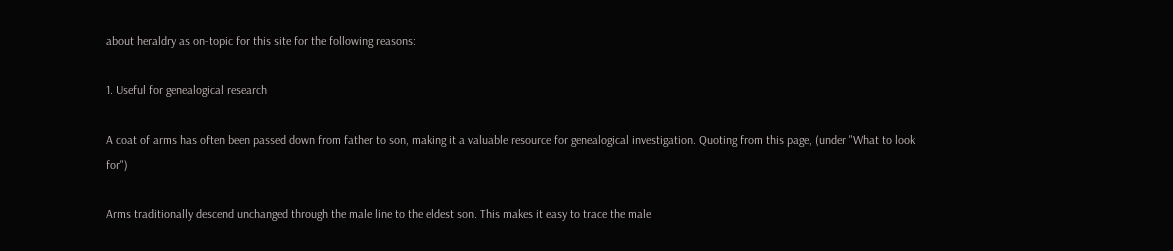about heraldry as on-topic for this site for the following reasons:

1. Useful for genealogical research

A coat of arms has often been passed down from father to son, making it a valuable resource for genealogical investigation. Quoting from this page, (under "What to look for")

Arms traditionally descend unchanged through the male line to the eldest son. This makes it easy to trace the male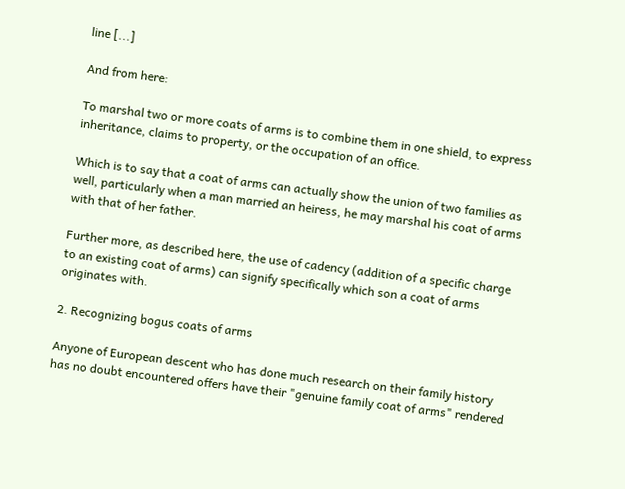line [...]

And from here:

To marshal two or more coats of arms is to combine them in one shield, to express inheritance, claims to property, or the occupation of an office.

Which is to say that a coat of arms can actually show the union of two families as well, particularly when a man married an heiress, he may marshal his coat of arms with that of her father.

Further more, as described here, the use of cadency (addition of a specific charge to an existing coat of arms) can signify specifically which son a coat of arms originates with.

2. Recognizing bogus coats of arms

Anyone of European descent who has done much research on their family history has no doubt encountered offers have their "genuine family coat of arms" rendered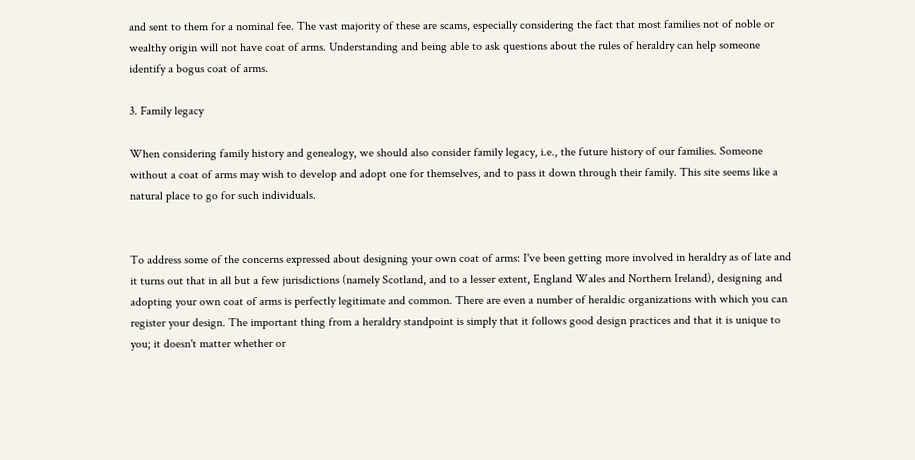and sent to them for a nominal fee. The vast majority of these are scams, especially considering the fact that most families not of noble or wealthy origin will not have coat of arms. Understanding and being able to ask questions about the rules of heraldry can help someone identify a bogus coat of arms.

3. Family legacy

When considering family history and genealogy, we should also consider family legacy, i.e., the future history of our families. Someone without a coat of arms may wish to develop and adopt one for themselves, and to pass it down through their family. This site seems like a natural place to go for such individuals.


To address some of the concerns expressed about designing your own coat of arms: I've been getting more involved in heraldry as of late and it turns out that in all but a few jurisdictions (namely Scotland, and to a lesser extent, England Wales and Northern Ireland), designing and adopting your own coat of arms is perfectly legitimate and common. There are even a number of heraldic organizations with which you can register your design. The important thing from a heraldry standpoint is simply that it follows good design practices and that it is unique to you; it doesn't matter whether or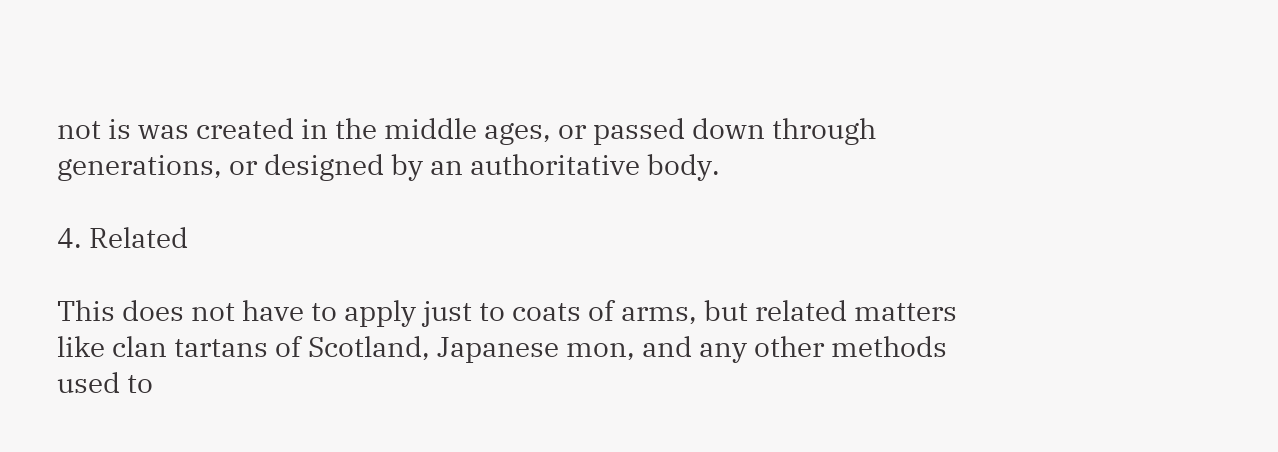not is was created in the middle ages, or passed down through generations, or designed by an authoritative body.

4. Related

This does not have to apply just to coats of arms, but related matters like clan tartans of Scotland, Japanese mon, and any other methods used to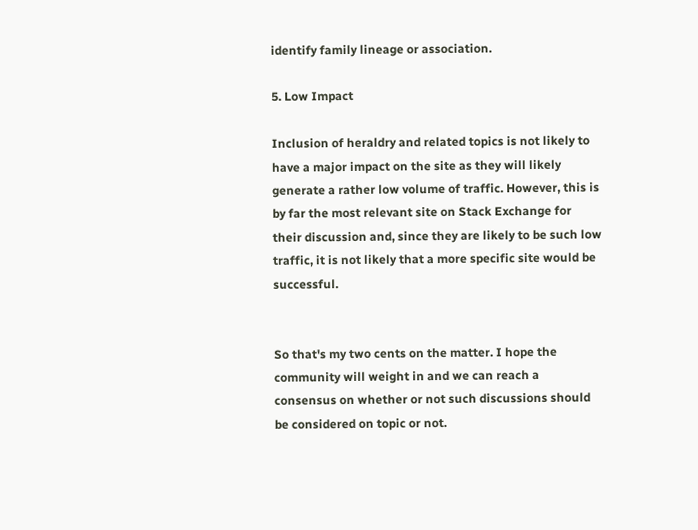identify family lineage or association.

5. Low Impact

Inclusion of heraldry and related topics is not likely to have a major impact on the site as they will likely generate a rather low volume of traffic. However, this is by far the most relevant site on Stack Exchange for their discussion and, since they are likely to be such low traffic, it is not likely that a more specific site would be successful.


So that's my two cents on the matter. I hope the community will weight in and we can reach a consensus on whether or not such discussions should be considered on topic or not.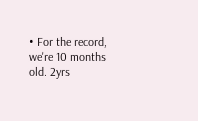• For the record, we're 10 months old. 2yrs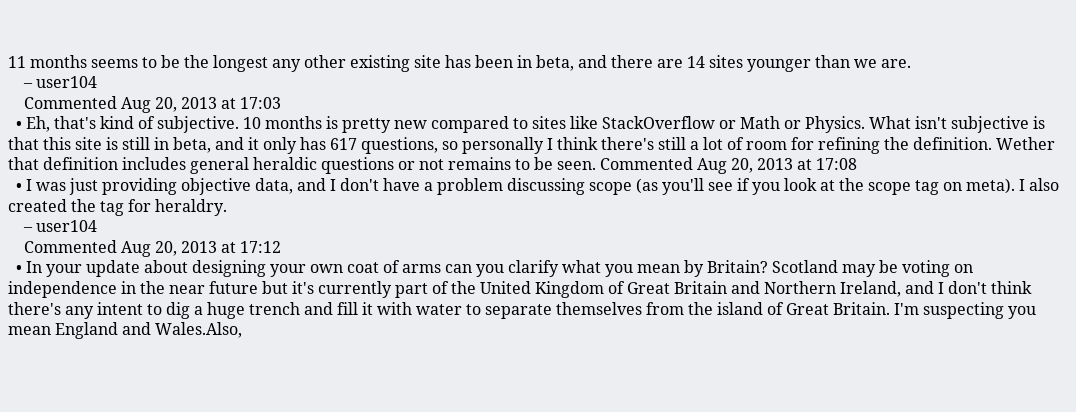11 months seems to be the longest any other existing site has been in beta, and there are 14 sites younger than we are.
    – user104
    Commented Aug 20, 2013 at 17:03
  • Eh, that's kind of subjective. 10 months is pretty new compared to sites like StackOverflow or Math or Physics. What isn't subjective is that this site is still in beta, and it only has 617 questions, so personally I think there's still a lot of room for refining the definition. Wether that definition includes general heraldic questions or not remains to be seen. Commented Aug 20, 2013 at 17:08
  • I was just providing objective data, and I don't have a problem discussing scope (as you'll see if you look at the scope tag on meta). I also created the tag for heraldry.
    – user104
    Commented Aug 20, 2013 at 17:12
  • In your update about designing your own coat of arms can you clarify what you mean by Britain? Scotland may be voting on independence in the near future but it's currently part of the United Kingdom of Great Britain and Northern Ireland, and I don't think there's any intent to dig a huge trench and fill it with water to separate themselves from the island of Great Britain. I'm suspecting you mean England and Wales.Also,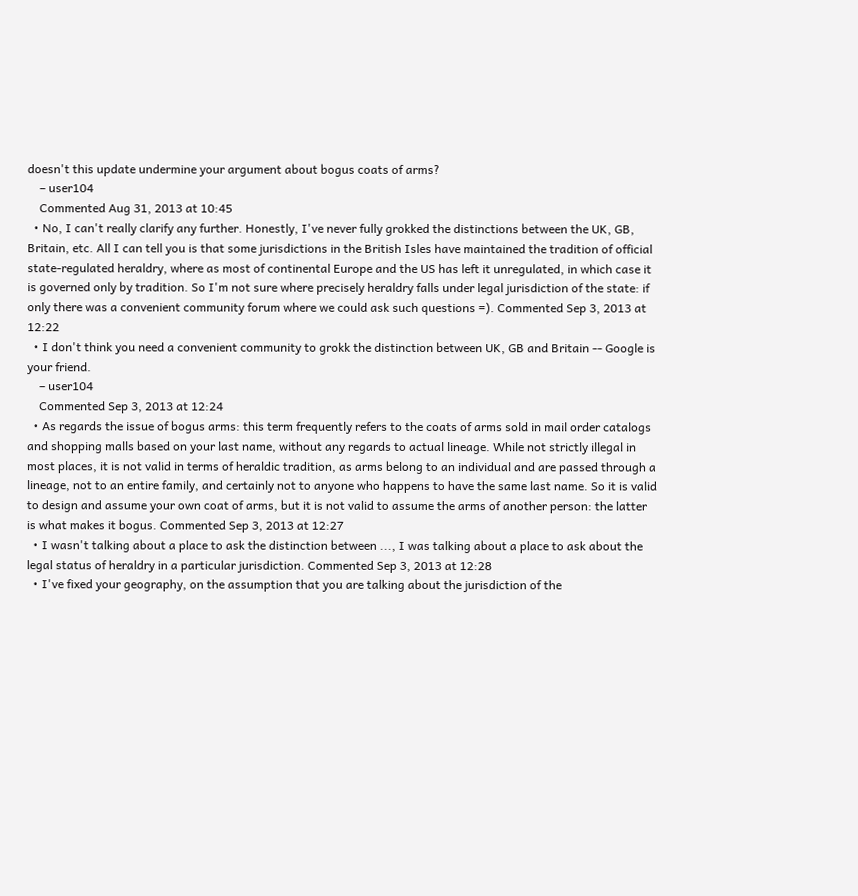doesn't this update undermine your argument about bogus coats of arms?
    – user104
    Commented Aug 31, 2013 at 10:45
  • No, I can't really clarify any further. Honestly, I've never fully grokked the distinctions between the UK, GB, Britain, etc. All I can tell you is that some jurisdictions in the British Isles have maintained the tradition of official state-regulated heraldry, where as most of continental Europe and the US has left it unregulated, in which case it is governed only by tradition. So I'm not sure where precisely heraldry falls under legal jurisdiction of the state: if only there was a convenient community forum where we could ask such questions =). Commented Sep 3, 2013 at 12:22
  • I don't think you need a convenient community to grokk the distinction between UK, GB and Britain -- Google is your friend.
    – user104
    Commented Sep 3, 2013 at 12:24
  • As regards the issue of bogus arms: this term frequently refers to the coats of arms sold in mail order catalogs and shopping malls based on your last name, without any regards to actual lineage. While not strictly illegal in most places, it is not valid in terms of heraldic tradition, as arms belong to an individual and are passed through a lineage, not to an entire family, and certainly not to anyone who happens to have the same last name. So it is valid to design and assume your own coat of arms, but it is not valid to assume the arms of another person: the latter is what makes it bogus. Commented Sep 3, 2013 at 12:27
  • I wasn't talking about a place to ask the distinction between ..., I was talking about a place to ask about the legal status of heraldry in a particular jurisdiction. Commented Sep 3, 2013 at 12:28
  • I've fixed your geography, on the assumption that you are talking about the jurisdiction of the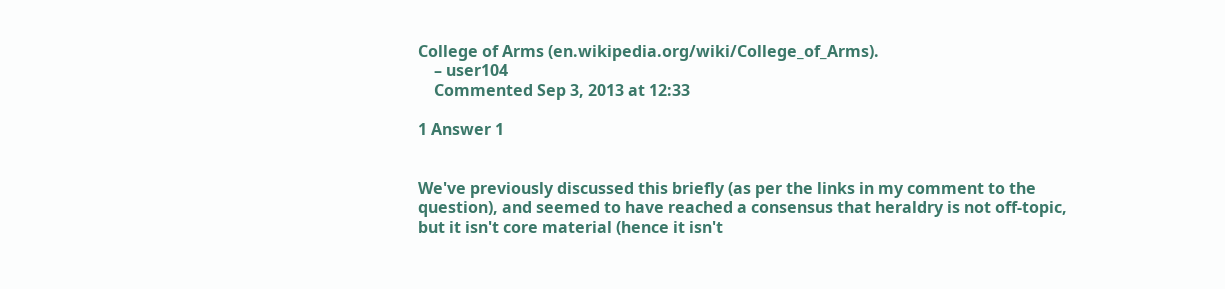College of Arms (en.wikipedia.org/wiki/College_of_Arms).
    – user104
    Commented Sep 3, 2013 at 12:33

1 Answer 1


We've previously discussed this briefly (as per the links in my comment to the question), and seemed to have reached a consensus that heraldry is not off-topic, but it isn't core material (hence it isn't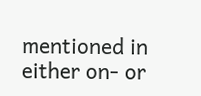mentioned in either on- or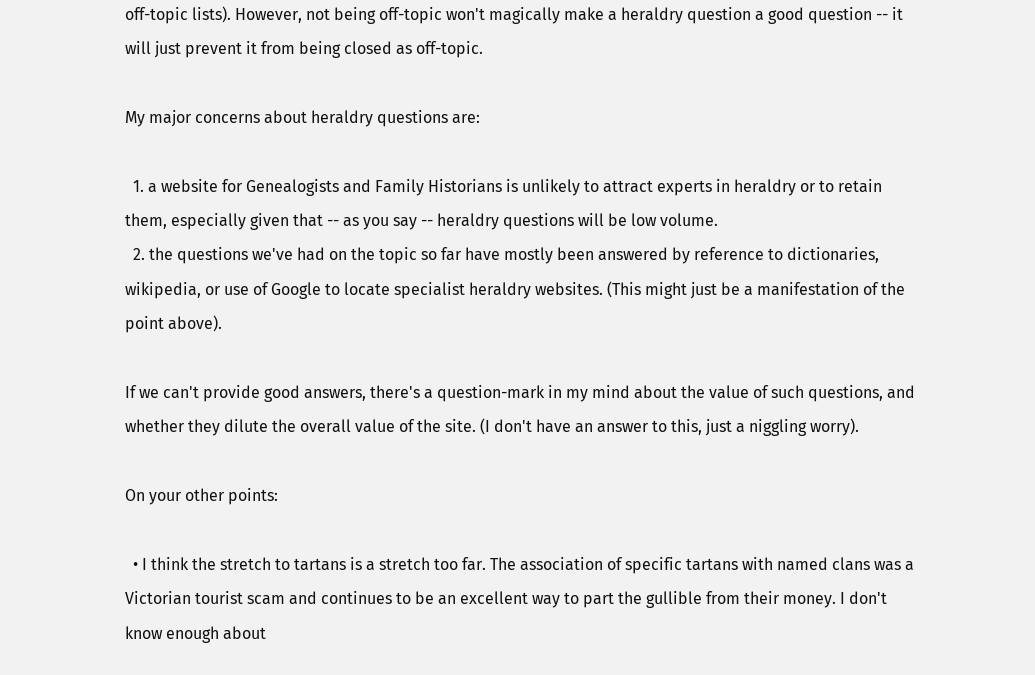off-topic lists). However, not being off-topic won't magically make a heraldry question a good question -- it will just prevent it from being closed as off-topic.

My major concerns about heraldry questions are:

  1. a website for Genealogists and Family Historians is unlikely to attract experts in heraldry or to retain them, especially given that -- as you say -- heraldry questions will be low volume.
  2. the questions we've had on the topic so far have mostly been answered by reference to dictionaries, wikipedia, or use of Google to locate specialist heraldry websites. (This might just be a manifestation of the point above).

If we can't provide good answers, there's a question-mark in my mind about the value of such questions, and whether they dilute the overall value of the site. (I don't have an answer to this, just a niggling worry).

On your other points:

  • I think the stretch to tartans is a stretch too far. The association of specific tartans with named clans was a Victorian tourist scam and continues to be an excellent way to part the gullible from their money. I don't know enough about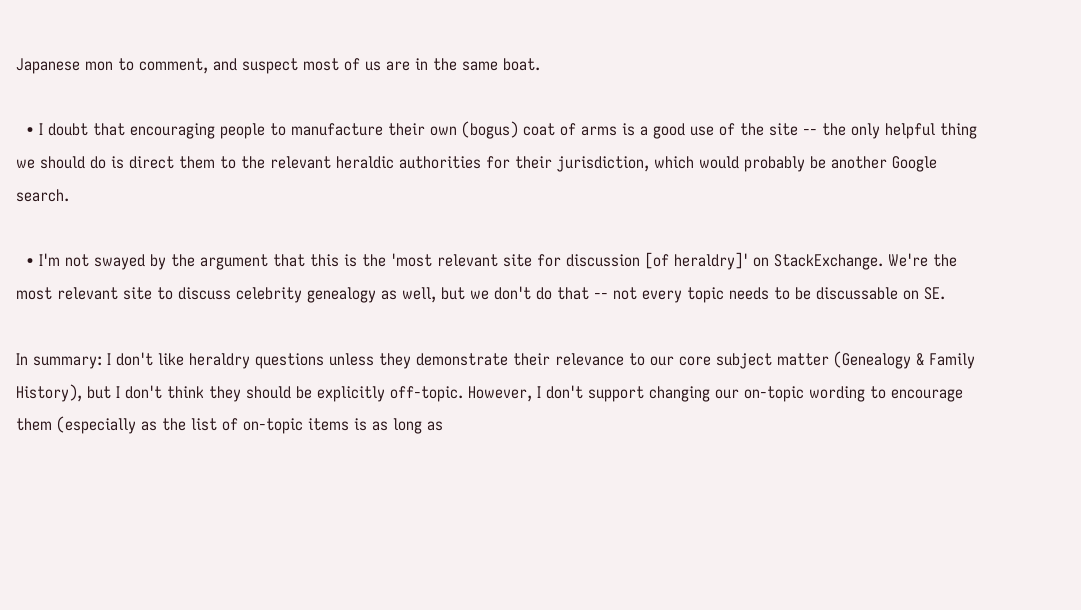Japanese mon to comment, and suspect most of us are in the same boat.

  • I doubt that encouraging people to manufacture their own (bogus) coat of arms is a good use of the site -- the only helpful thing we should do is direct them to the relevant heraldic authorities for their jurisdiction, which would probably be another Google search.

  • I'm not swayed by the argument that this is the 'most relevant site for discussion [of heraldry]' on StackExchange. We're the most relevant site to discuss celebrity genealogy as well, but we don't do that -- not every topic needs to be discussable on SE.

In summary: I don't like heraldry questions unless they demonstrate their relevance to our core subject matter (Genealogy & Family History), but I don't think they should be explicitly off-topic. However, I don't support changing our on-topic wording to encourage them (especially as the list of on-topic items is as long as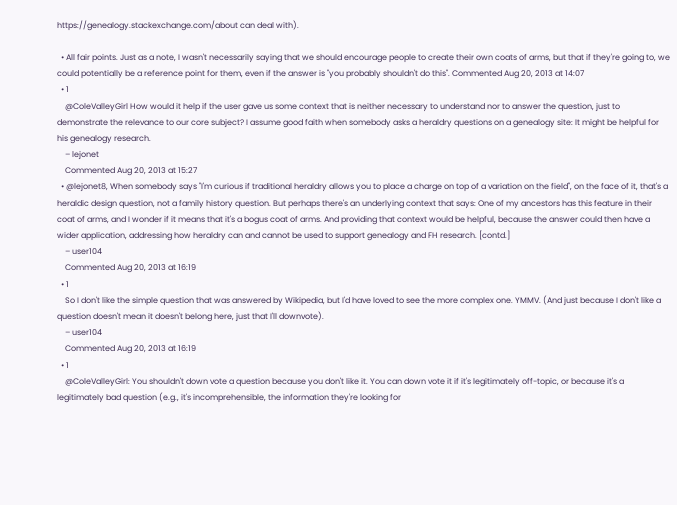https://genealogy.stackexchange.com/about can deal with).

  • All fair points. Just as a note, I wasn't necessarily saying that we should encourage people to create their own coats of arms, but that if they're going to, we could potentially be a reference point for them, even if the answer is "you probably shouldn't do this". Commented Aug 20, 2013 at 14:07
  • 1
    @ColeValleyGirl How would it help if the user gave us some context that is neither necessary to understand nor to answer the question, just to demonstrate the relevance to our core subject? I assume good faith when somebody asks a heraldry questions on a genealogy site: It might be helpful for his genealogy research.
    – lejonet
    Commented Aug 20, 2013 at 15:27
  • @lejonet8, When somebody says "I'm curious if traditional heraldry allows you to place a charge on top of a variation on the field", on the face of it, that's a heraldic design question, not a family history question. But perhaps there's an underlying context that says: One of my ancestors has this feature in their coat of arms, and I wonder if it means that it's a bogus coat of arms. And providing that context would be helpful, because the answer could then have a wider application, addressing how heraldry can and cannot be used to support genealogy and FH research. [contd.]
    – user104
    Commented Aug 20, 2013 at 16:19
  • 1
    So I don't like the simple question that was answered by Wikipedia, but I'd have loved to see the more complex one. YMMV. (And just because I don't like a question doesn't mean it doesn't belong here, just that I'll downvote).
    – user104
    Commented Aug 20, 2013 at 16:19
  • 1
    @ColeValleyGirl: You shouldn't down vote a question because you don't like it. You can down vote it if it's legitimately off-topic, or because it's a legitimately bad question (e.g., it's incomprehensible, the information they're looking for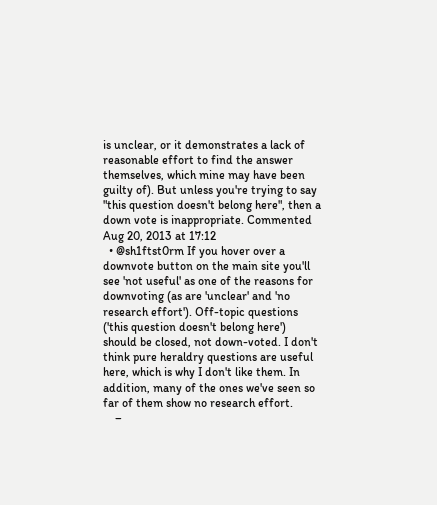is unclear, or it demonstrates a lack of reasonable effort to find the answer themselves, which mine may have been guilty of). But unless you're trying to say "this question doesn't belong here", then a down vote is inappropriate. Commented Aug 20, 2013 at 17:12
  • @sh1ftst0rm If you hover over a downvote button on the main site you'll see 'not useful' as one of the reasons for downvoting (as are 'unclear' and 'no research effort'). Off-topic questions ('this question doesn't belong here') should be closed, not down-voted. I don't think pure heraldry questions are useful here, which is why I don't like them. In addition, many of the ones we've seen so far of them show no research effort.
    –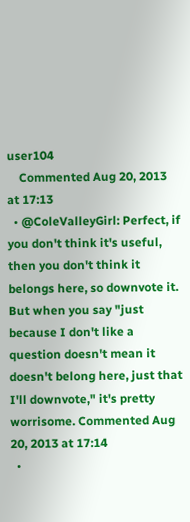user104
    Commented Aug 20, 2013 at 17:13
  • @ColeValleyGirl: Perfect, if you don't think it's useful, then you don't think it belongs here, so downvote it. But when you say "just because I don't like a question doesn't mean it doesn't belong here, just that I'll downvote," it's pretty worrisome. Commented Aug 20, 2013 at 17:14
  •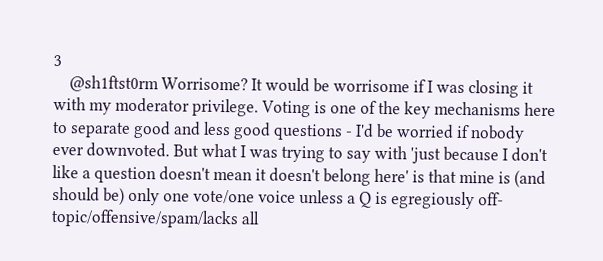3
    @sh1ftst0rm Worrisome? It would be worrisome if I was closing it with my moderator privilege. Voting is one of the key mechanisms here to separate good and less good questions - I'd be worried if nobody ever downvoted. But what I was trying to say with 'just because I don't like a question doesn't mean it doesn't belong here' is that mine is (and should be) only one vote/one voice unless a Q is egregiously off-topic/offensive/spam/lacks all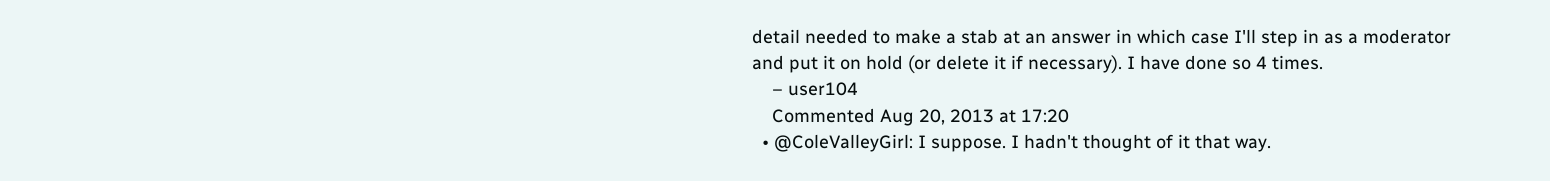detail needed to make a stab at an answer in which case I'll step in as a moderator and put it on hold (or delete it if necessary). I have done so 4 times.
    – user104
    Commented Aug 20, 2013 at 17:20
  • @ColeValleyGirl: I suppose. I hadn't thought of it that way.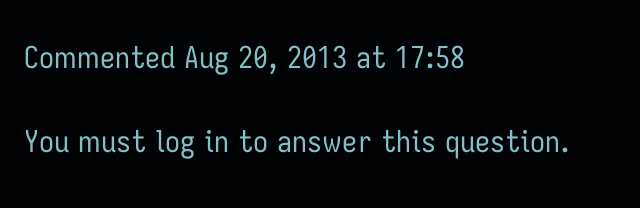Commented Aug 20, 2013 at 17:58

You must log in to answer this question.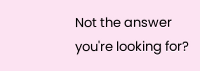Not the answer you're looking for?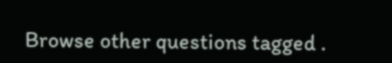Browse other questions tagged .